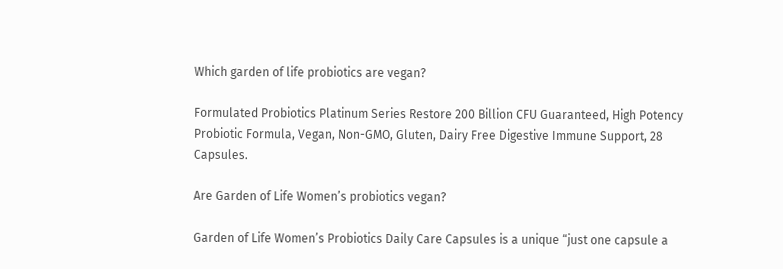Which garden of life probiotics are vegan?

Formulated Probiotics Platinum Series Restore 200 Billion CFU Guaranteed, High Potency Probiotic Formula, Vegan, Non-GMO, Gluten, Dairy Free Digestive Immune Support, 28 Capsules.

Are Garden of Life Women’s probiotics vegan?

Garden of Life Women’s Probiotics Daily Care Capsules is a unique “just one capsule a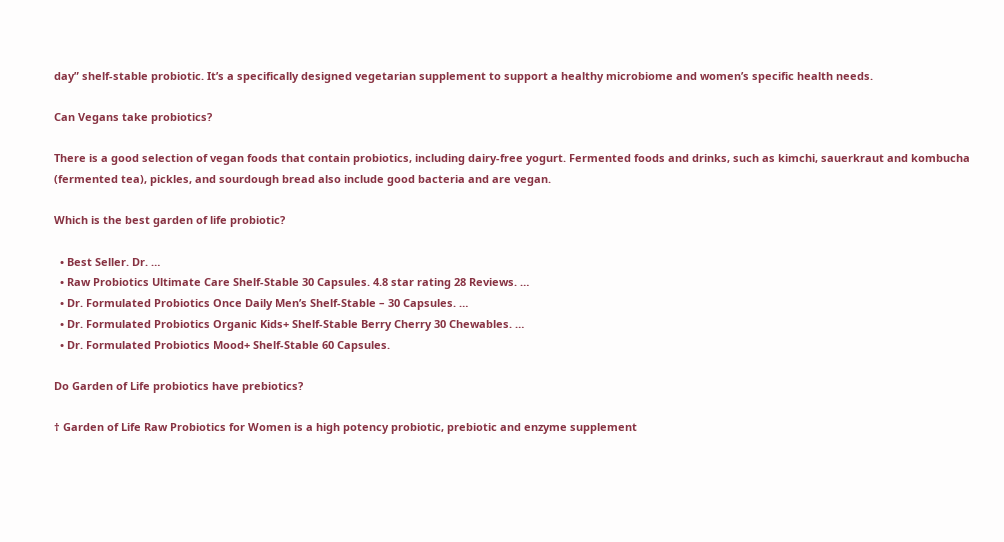day” shelf-stable probiotic. It’s a specifically designed vegetarian supplement to support a healthy microbiome and women’s specific health needs.

Can Vegans take probiotics?

There is a good selection of vegan foods that contain probiotics, including dairy-free yogurt. Fermented foods and drinks, such as kimchi, sauerkraut and kombucha (fermented tea), pickles, and sourdough bread also include good bacteria and are vegan.

Which is the best garden of life probiotic?

  • Best Seller. Dr. …
  • Raw Probiotics Ultimate Care Shelf-Stable 30 Capsules. 4.8 star rating 28 Reviews. …
  • Dr. Formulated Probiotics Once Daily Men’s Shelf-Stable – 30 Capsules. …
  • Dr. Formulated Probiotics Organic Kids+ Shelf-Stable Berry Cherry 30 Chewables. …
  • Dr. Formulated Probiotics Mood+ Shelf-Stable 60 Capsules.

Do Garden of Life probiotics have prebiotics?

† Garden of Life Raw Probiotics for Women is a high potency probiotic, prebiotic and enzyme supplement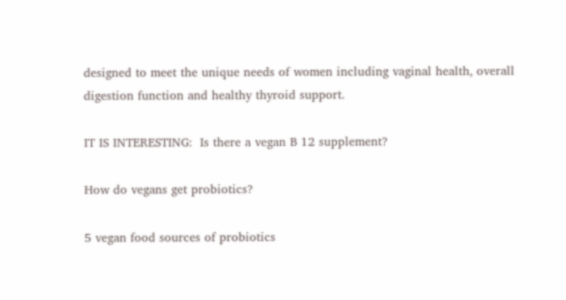designed to meet the unique needs of women including vaginal health, overall digestion function and healthy thyroid support.

IT IS INTERESTING:  Is there a vegan B 12 supplement?

How do vegans get probiotics?

5 vegan food sources of probiotics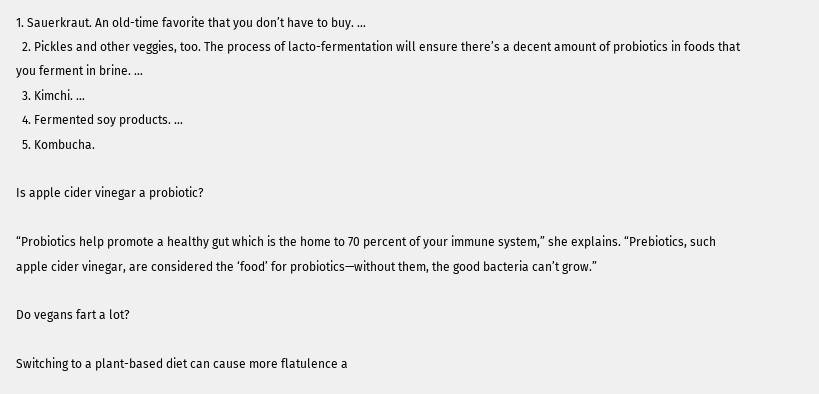1. Sauerkraut. An old-time favorite that you don’t have to buy. …
  2. Pickles and other veggies, too. The process of lacto-fermentation will ensure there’s a decent amount of probiotics in foods that you ferment in brine. …
  3. Kimchi. …
  4. Fermented soy products. …
  5. Kombucha.

Is apple cider vinegar a probiotic?

“Probiotics help promote a healthy gut which is the home to 70 percent of your immune system,” she explains. “Prebiotics, such apple cider vinegar, are considered the ‘food’ for probiotics—without them, the good bacteria can’t grow.”

Do vegans fart a lot?

Switching to a plant-based diet can cause more flatulence a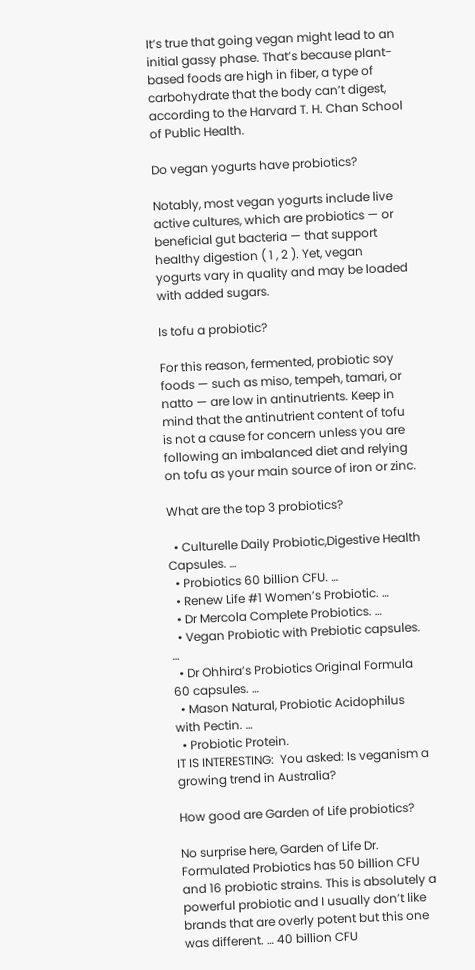It’s true that going vegan might lead to an initial gassy phase. That’s because plant-based foods are high in fiber, a type of carbohydrate that the body can’t digest, according to the Harvard T. H. Chan School of Public Health.

Do vegan yogurts have probiotics?

Notably, most vegan yogurts include live active cultures, which are probiotics — or beneficial gut bacteria — that support healthy digestion ( 1 , 2 ). Yet, vegan yogurts vary in quality and may be loaded with added sugars.

Is tofu a probiotic?

For this reason, fermented, probiotic soy foods — such as miso, tempeh, tamari, or natto — are low in antinutrients. Keep in mind that the antinutrient content of tofu is not a cause for concern unless you are following an imbalanced diet and relying on tofu as your main source of iron or zinc.

What are the top 3 probiotics?

  • Culturelle Daily Probiotic,Digestive Health Capsules. …
  • Probiotics 60 billion CFU. …
  • Renew Life #1 Women’s Probiotic. …
  • Dr Mercola Complete Probiotics. …
  • Vegan Probiotic with Prebiotic capsules. …
  • Dr Ohhira’s Probiotics Original Formula 60 capsules. …
  • Mason Natural, Probiotic Acidophilus with Pectin. …
  • Probiotic Protein.
IT IS INTERESTING:  You asked: Is veganism a growing trend in Australia?

How good are Garden of Life probiotics?

No surprise here, Garden of Life Dr. Formulated Probiotics has 50 billion CFU and 16 probiotic strains. This is absolutely a powerful probiotic and I usually don’t like brands that are overly potent but this one was different. … 40 billion CFU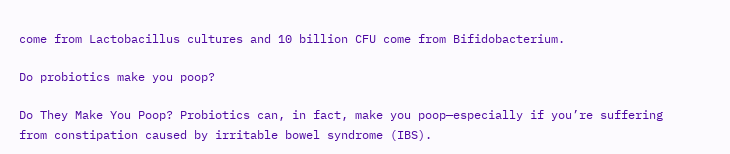come from Lactobacillus cultures and 10 billion CFU come from Bifidobacterium.

Do probiotics make you poop?

Do They Make You Poop? Probiotics can, in fact, make you poop—especially if you’re suffering from constipation caused by irritable bowel syndrome (IBS).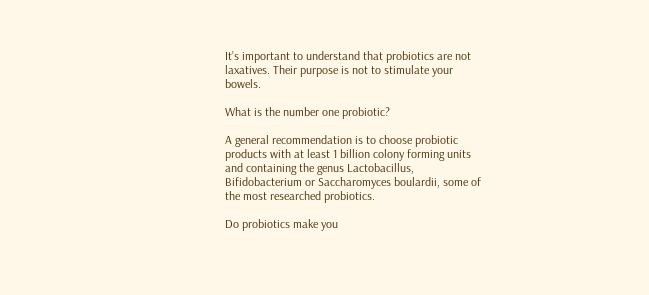It’s important to understand that probiotics are not laxatives. Their purpose is not to stimulate your bowels.

What is the number one probiotic?

A general recommendation is to choose probiotic products with at least 1 billion colony forming units and containing the genus Lactobacillus, Bifidobacterium or Saccharomyces boulardii, some of the most researched probiotics.

Do probiotics make you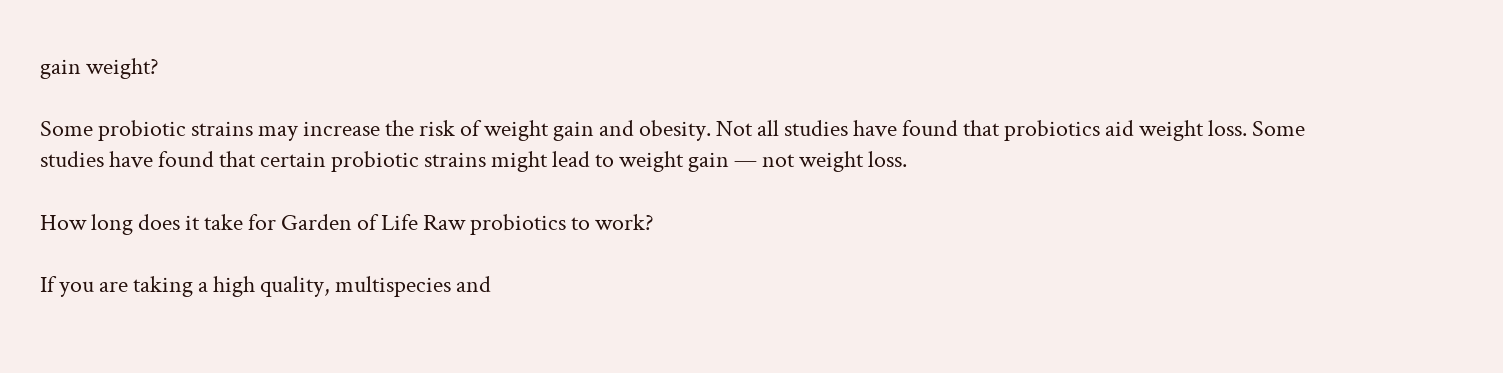gain weight?

Some probiotic strains may increase the risk of weight gain and obesity. Not all studies have found that probiotics aid weight loss. Some studies have found that certain probiotic strains might lead to weight gain — not weight loss.

How long does it take for Garden of Life Raw probiotics to work?

If you are taking a high quality, multispecies and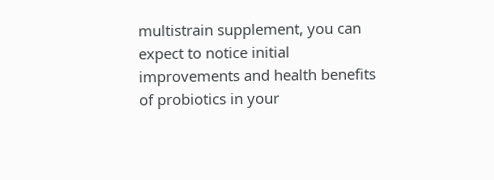multistrain supplement, you can expect to notice initial improvements and health benefits of probiotics in your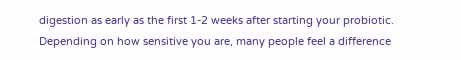digestion as early as the first 1-2 weeks after starting your probiotic. Depending on how sensitive you are, many people feel a difference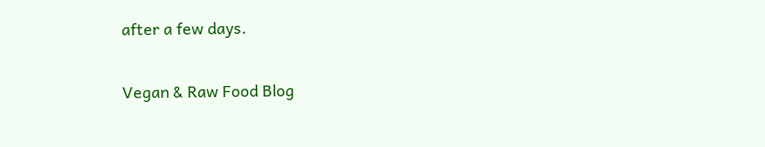after a few days.

Vegan & Raw Food Blog